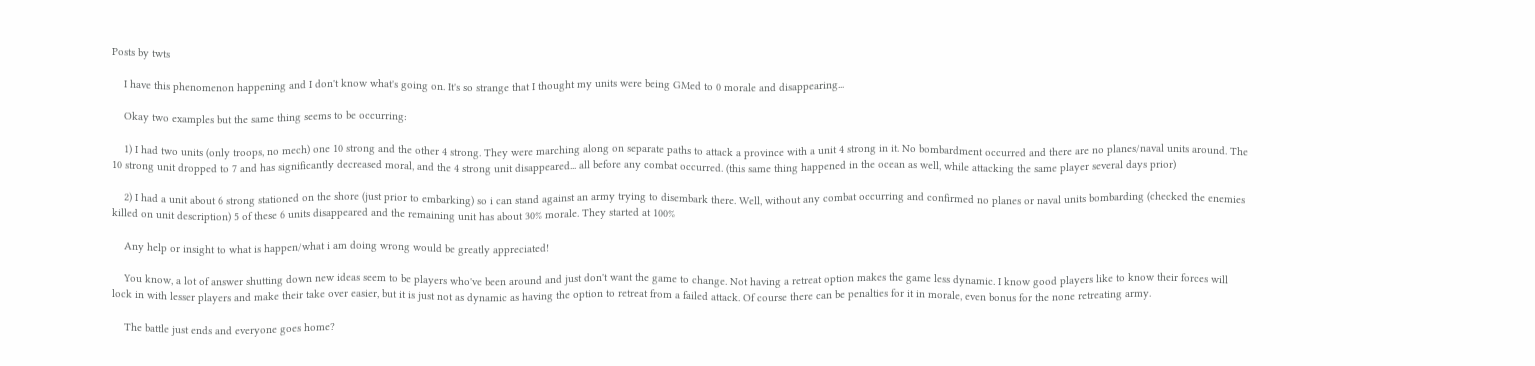Posts by twts

    I have this phenomenon happening and I don't know what's going on. It's so strange that I thought my units were being GMed to 0 morale and disappearing...

    Okay two examples but the same thing seems to be occurring:

    1) I had two units (only troops, no mech) one 10 strong and the other 4 strong. They were marching along on separate paths to attack a province with a unit 4 strong in it. No bombardment occurred and there are no planes/naval units around. The 10 strong unit dropped to 7 and has significantly decreased moral, and the 4 strong unit disappeared... all before any combat occurred. (this same thing happened in the ocean as well, while attacking the same player several days prior)

    2) I had a unit about 6 strong stationed on the shore (just prior to embarking) so i can stand against an army trying to disembark there. Well, without any combat occurring and confirmed no planes or naval units bombarding (checked the enemies killed on unit description) 5 of these 6 units disappeared and the remaining unit has about 30% morale. They started at 100%

    Any help or insight to what is happen/what i am doing wrong would be greatly appreciated!

    You know, a lot of answer shutting down new ideas seem to be players who've been around and just don't want the game to change. Not having a retreat option makes the game less dynamic. I know good players like to know their forces will lock in with lesser players and make their take over easier, but it is just not as dynamic as having the option to retreat from a failed attack. Of course there can be penalties for it in morale, even bonus for the none retreating army.

    The battle just ends and everyone goes home?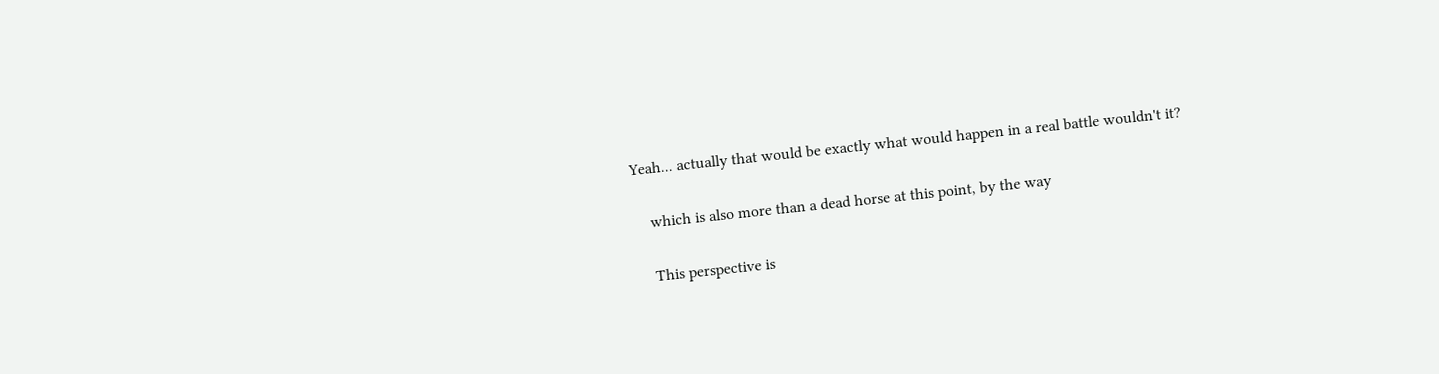Yeah... actually that would be exactly what would happen in a real battle wouldn't it?

    which is also more than a dead horse at this point, by the way

    This perspective is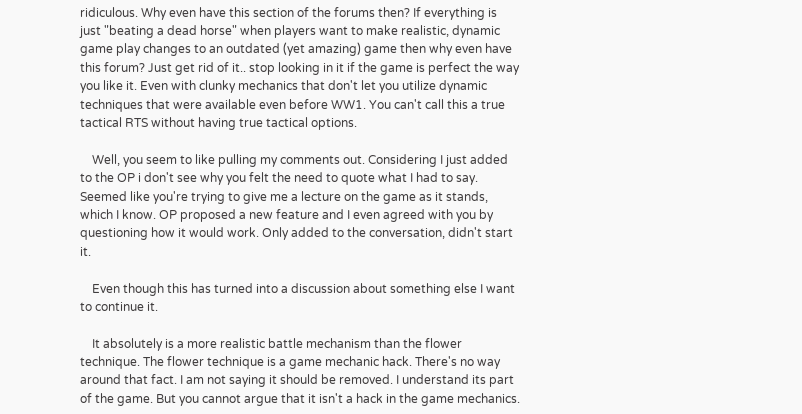ridiculous. Why even have this section of the forums then? If everything is just "beating a dead horse" when players want to make realistic, dynamic game play changes to an outdated (yet amazing) game then why even have this forum? Just get rid of it.. stop looking in it if the game is perfect the way you like it. Even with clunky mechanics that don't let you utilize dynamic techniques that were available even before WW1. You can't call this a true tactical RTS without having true tactical options.

    Well, you seem to like pulling my comments out. Considering I just added to the OP i don't see why you felt the need to quote what I had to say. Seemed like you're trying to give me a lecture on the game as it stands, which I know. OP proposed a new feature and I even agreed with you by questioning how it would work. Only added to the conversation, didn't start it.

    Even though this has turned into a discussion about something else I want to continue it.

    It absolutely is a more realistic battle mechanism than the flower technique. The flower technique is a game mechanic hack. There's no way around that fact. I am not saying it should be removed. I understand its part of the game. But you cannot argue that it isn't a hack in the game mechanics.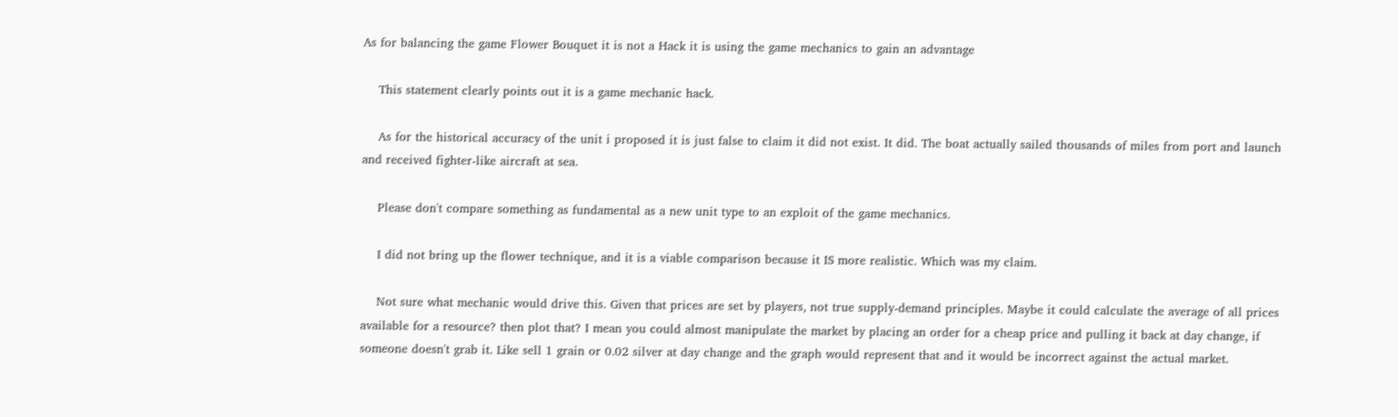As for balancing the game Flower Bouquet it is not a Hack it is using the game mechanics to gain an advantage

    This statement clearly points out it is a game mechanic hack.

    As for the historical accuracy of the unit i proposed it is just false to claim it did not exist. It did. The boat actually sailed thousands of miles from port and launch and received fighter-like aircraft at sea.

    Please don't compare something as fundamental as a new unit type to an exploit of the game mechanics.

    I did not bring up the flower technique, and it is a viable comparison because it IS more realistic. Which was my claim.

    Not sure what mechanic would drive this. Given that prices are set by players, not true supply-demand principles. Maybe it could calculate the average of all prices available for a resource? then plot that? I mean you could almost manipulate the market by placing an order for a cheap price and pulling it back at day change, if someone doesn't grab it. Like sell 1 grain or 0.02 silver at day change and the graph would represent that and it would be incorrect against the actual market.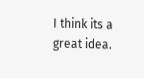I think its a great idea.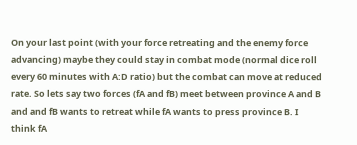On your last point (with your force retreating and the enemy force advancing) maybe they could stay in combat mode (normal dice roll every 60 minutes with A:D ratio) but the combat can move at reduced rate. So lets say two forces (fA and fB) meet between province A and B and and fB wants to retreat while fA wants to press province B. I think fA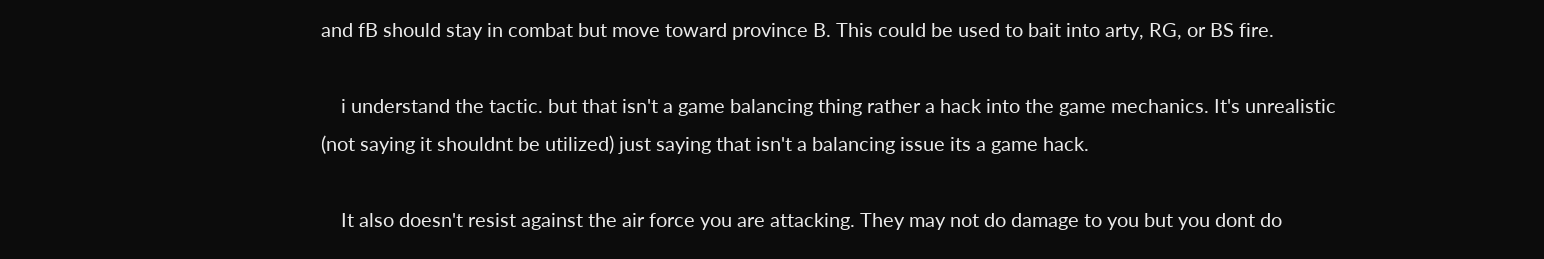and fB should stay in combat but move toward province B. This could be used to bait into arty, RG, or BS fire.

    i understand the tactic. but that isn't a game balancing thing rather a hack into the game mechanics. It's unrealistic (not saying it shouldnt be utilized) just saying that isn't a balancing issue its a game hack.

    It also doesn't resist against the air force you are attacking. They may not do damage to you but you dont do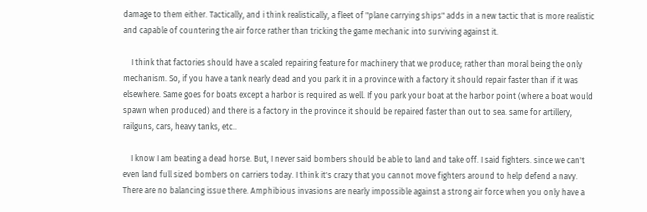damage to them either. Tactically, and i think realistically, a fleet of "plane carrying ships" adds in a new tactic that is more realistic and capable of countering the air force rather than tricking the game mechanic into surviving against it.

    I think that factories should have a scaled repairing feature for machinery that we produce; rather than moral being the only mechanism. So, if you have a tank nearly dead and you park it in a province with a factory it should repair faster than if it was elsewhere. Same goes for boats except a harbor is required as well. If you park your boat at the harbor point (where a boat would spawn when produced) and there is a factory in the province it should be repaired faster than out to sea. same for artillery, railguns, cars, heavy tanks, etc..

    I know I am beating a dead horse. But, I never said bombers should be able to land and take off. I said fighters. since we can't even land full sized bombers on carriers today. I think it's crazy that you cannot move fighters around to help defend a navy. There are no balancing issue there. Amphibious invasions are nearly impossible against a strong air force when you only have a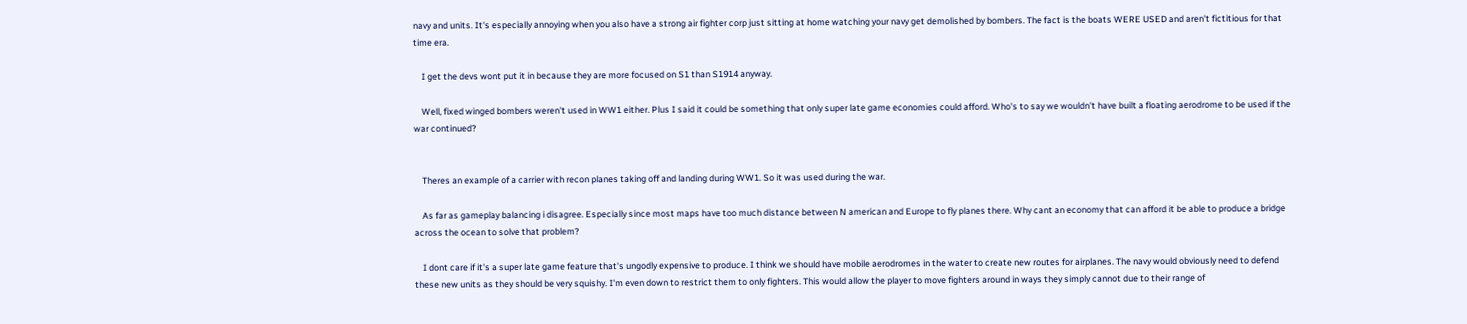navy and units. It's especially annoying when you also have a strong air fighter corp just sitting at home watching your navy get demolished by bombers. The fact is the boats WERE USED and aren't fictitious for that time era.

    I get the devs wont put it in because they are more focused on S1 than S1914 anyway.

    Well, fixed winged bombers weren't used in WW1 either. Plus I said it could be something that only super late game economies could afford. Who's to say we wouldn't have built a floating aerodrome to be used if the war continued?


    Theres an example of a carrier with recon planes taking off and landing during WW1. So it was used during the war.

    As far as gameplay balancing i disagree. Especially since most maps have too much distance between N american and Europe to fly planes there. Why cant an economy that can afford it be able to produce a bridge across the ocean to solve that problem?

    I dont care if it's a super late game feature that's ungodly expensive to produce. I think we should have mobile aerodromes in the water to create new routes for airplanes. The navy would obviously need to defend these new units as they should be very squishy. I'm even down to restrict them to only fighters. This would allow the player to move fighters around in ways they simply cannot due to their range of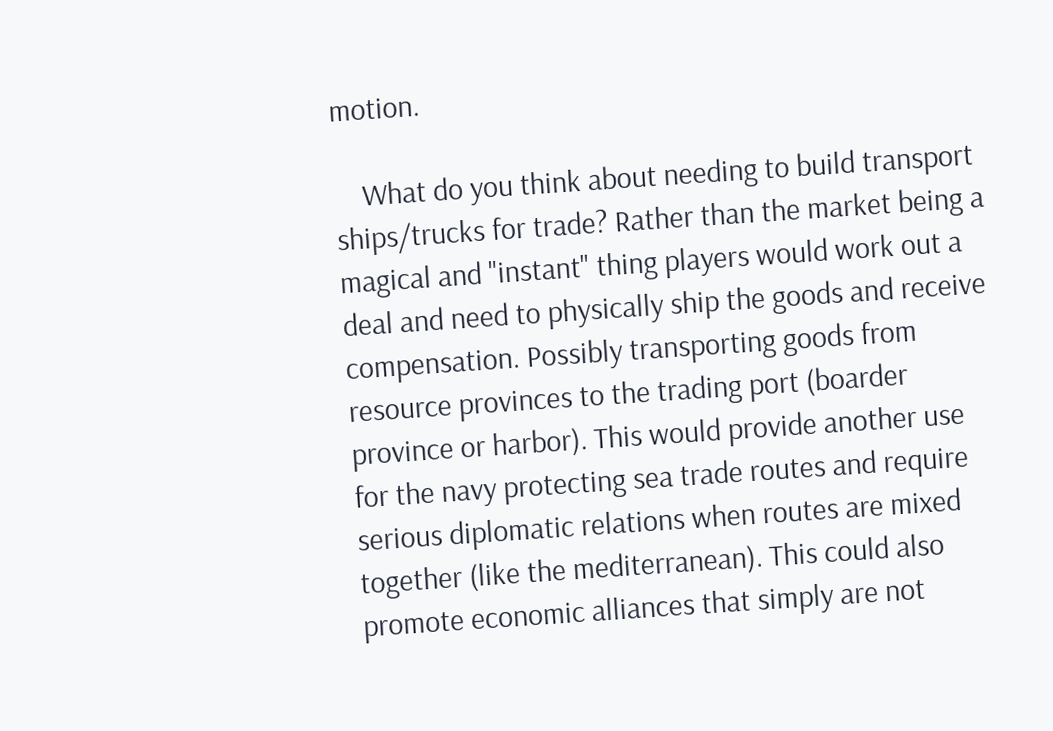motion.

    What do you think about needing to build transport ships/trucks for trade? Rather than the market being a magical and "instant" thing players would work out a deal and need to physically ship the goods and receive compensation. Possibly transporting goods from resource provinces to the trading port (boarder province or harbor). This would provide another use for the navy protecting sea trade routes and require serious diplomatic relations when routes are mixed together (like the mediterranean). This could also promote economic alliances that simply are not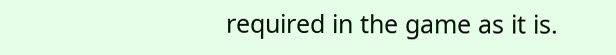required in the game as it is.